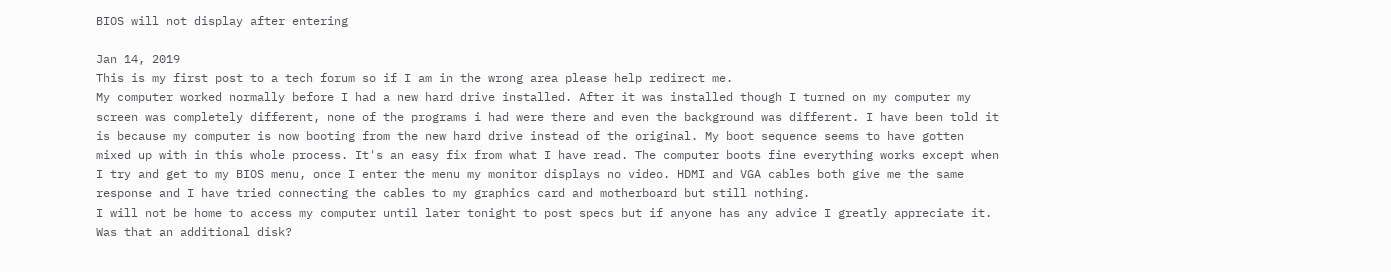BIOS will not display after entering

Jan 14, 2019
This is my first post to a tech forum so if I am in the wrong area please help redirect me.
My computer worked normally before I had a new hard drive installed. After it was installed though I turned on my computer my screen was completely different, none of the programs i had were there and even the background was different. I have been told it is because my computer is now booting from the new hard drive instead of the original. My boot sequence seems to have gotten mixed up with in this whole process. It's an easy fix from what I have read. The computer boots fine everything works except when I try and get to my BIOS menu, once I enter the menu my monitor displays no video. HDMI and VGA cables both give me the same response and I have tried connecting the cables to my graphics card and motherboard but still nothing.
I will not be home to access my computer until later tonight to post specs but if anyone has any advice I greatly appreciate it.
Was that an additional disk?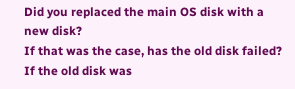Did you replaced the main OS disk with a new disk?
If that was the case, has the old disk failed?
If the old disk was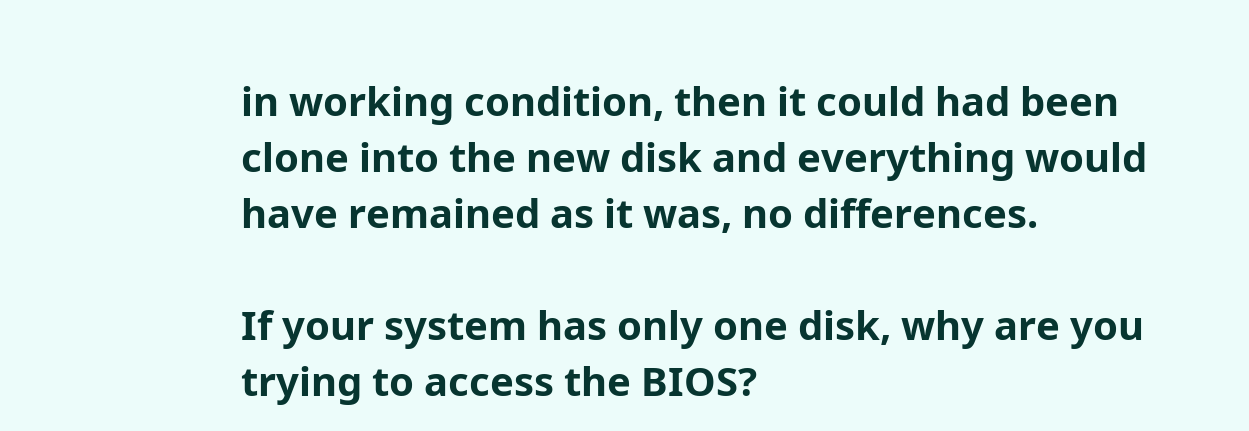in working condition, then it could had been clone into the new disk and everything would have remained as it was, no differences.

If your system has only one disk, why are you trying to access the BIOS?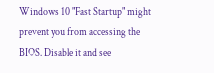Windows 10 "Fast Startup" might prevent you from accessing the BIOS. Disable it and see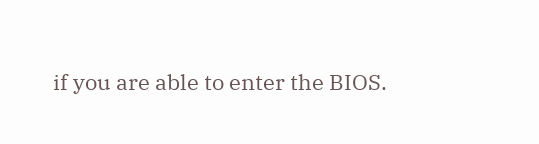if you are able to enter the BIOS.